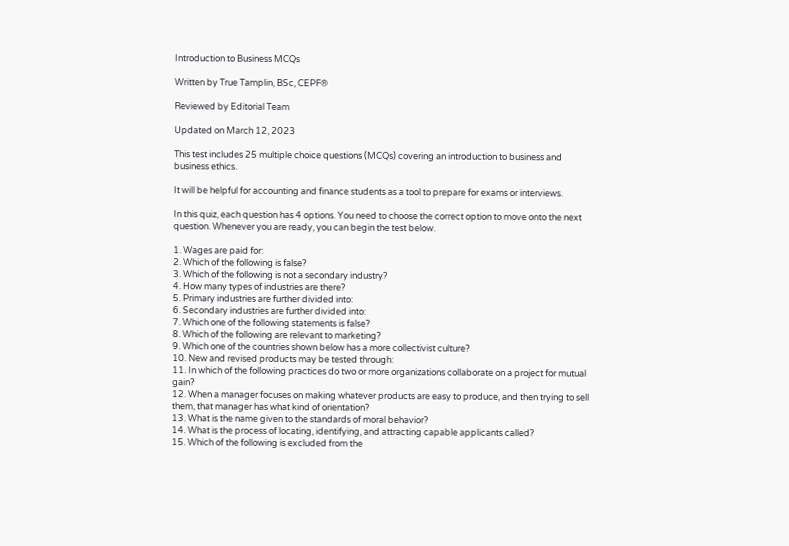Introduction to Business MCQs

Written by True Tamplin, BSc, CEPF®

Reviewed by Editorial Team

Updated on March 12, 2023

This test includes 25 multiple choice questions (MCQs) covering an introduction to business and business ethics.

It will be helpful for accounting and finance students as a tool to prepare for exams or interviews.

In this quiz, each question has 4 options. You need to choose the correct option to move onto the next question. Whenever you are ready, you can begin the test below.

1. Wages are paid for:
2. Which of the following is false?
3. Which of the following is not a secondary industry?
4. How many types of industries are there?
5. Primary industries are further divided into:
6. Secondary industries are further divided into:
7. Which one of the following statements is false?
8. Which of the following are relevant to marketing?
9. Which one of the countries shown below has a more collectivist culture?
10. New and revised products may be tested through:
11. In which of the following practices do two or more organizations collaborate on a project for mutual gain?
12. When a manager focuses on making whatever products are easy to produce, and then trying to sell them, that manager has what kind of orientation?
13. What is the name given to the standards of moral behavior?
14. What is the process of locating, identifying, and attracting capable applicants called?
15. Which of the following is excluded from the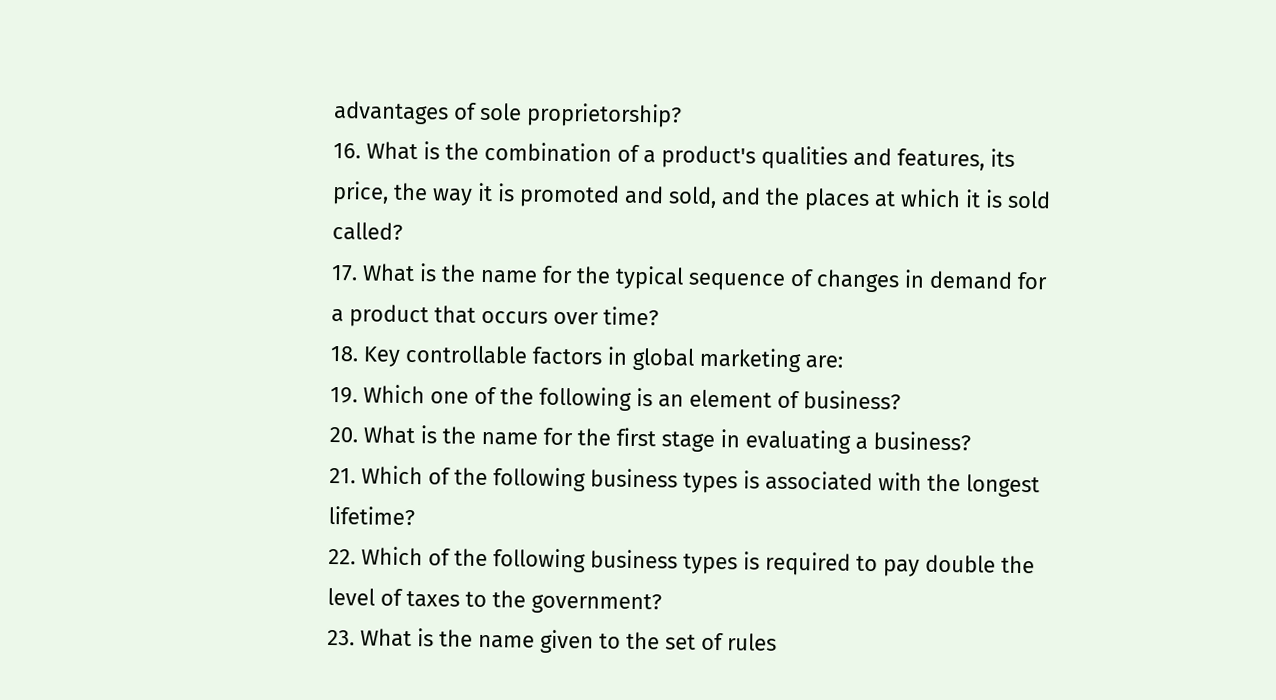advantages of sole proprietorship?
16. What is the combination of a product's qualities and features, its price, the way it is promoted and sold, and the places at which it is sold called?
17. What is the name for the typical sequence of changes in demand for a product that occurs over time?
18. Key controllable factors in global marketing are:
19. Which one of the following is an element of business?
20. What is the name for the first stage in evaluating a business?
21. Which of the following business types is associated with the longest lifetime?
22. Which of the following business types is required to pay double the level of taxes to the government?
23. What is the name given to the set of rules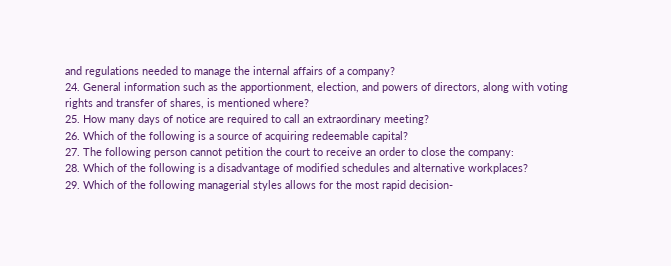and regulations needed to manage the internal affairs of a company?
24. General information such as the apportionment, election, and powers of directors, along with voting rights and transfer of shares, is mentioned where?
25. How many days of notice are required to call an extraordinary meeting?
26. Which of the following is a source of acquiring redeemable capital?
27. The following person cannot petition the court to receive an order to close the company:
28. Which of the following is a disadvantage of modified schedules and alternative workplaces?
29. Which of the following managerial styles allows for the most rapid decision-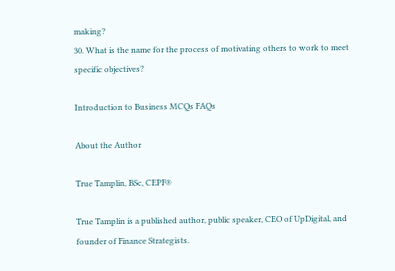making?
30. What is the name for the process of motivating others to work to meet specific objectives?

Introduction to Business MCQs FAQs

About the Author

True Tamplin, BSc, CEPF®

True Tamplin is a published author, public speaker, CEO of UpDigital, and founder of Finance Strategists.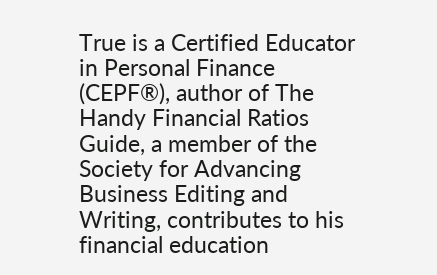True is a Certified Educator in Personal Finance (CEPF®), author of The Handy Financial Ratios Guide, a member of the Society for Advancing Business Editing and Writing, contributes to his financial education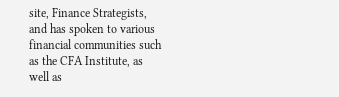site, Finance Strategists, and has spoken to various financial communities such as the CFA Institute, as well as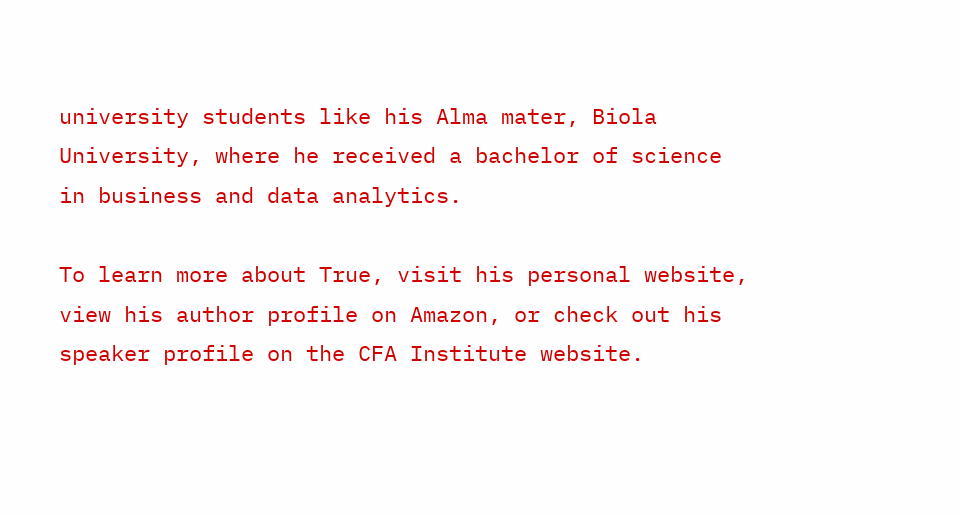university students like his Alma mater, Biola University, where he received a bachelor of science in business and data analytics.

To learn more about True, visit his personal website, view his author profile on Amazon, or check out his speaker profile on the CFA Institute website.